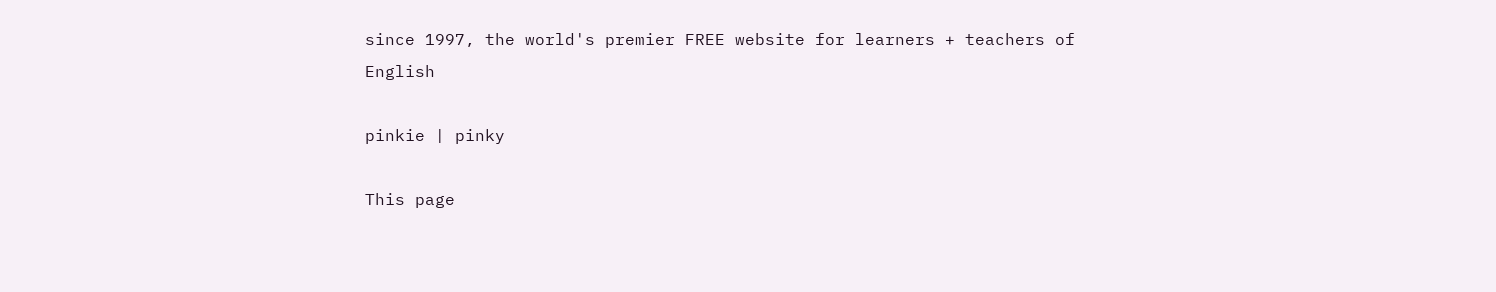since 1997, the world's premier FREE website for learners + teachers of English

pinkie | pinky

This page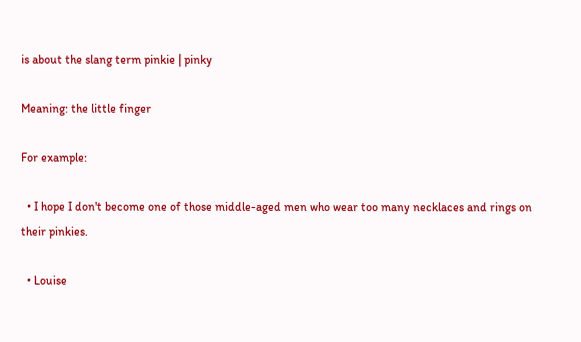is about the slang term pinkie | pinky

Meaning: the little finger

For example:

  • I hope I don't become one of those middle-aged men who wear too many necklaces and rings on their pinkies.

  • Louise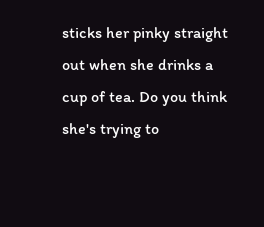sticks her pinky straight out when she drinks a cup of tea. Do you think she's trying to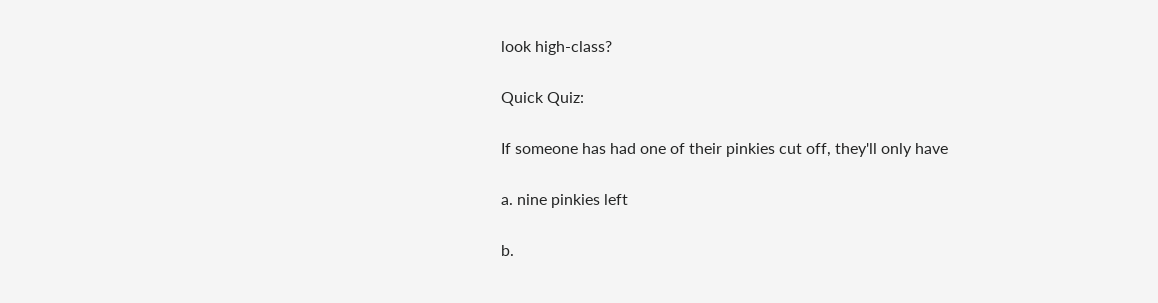look high-class?

Quick Quiz:

If someone has had one of their pinkies cut off, they'll only have

a. nine pinkies left

b.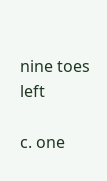nine toes left

c. one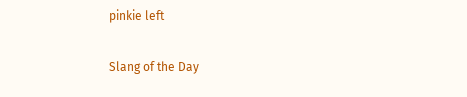pinkie left

Slang of the Day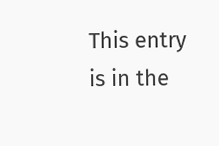This entry is in the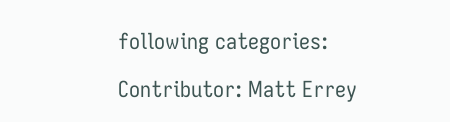following categories:

Contributor: Matt Errey